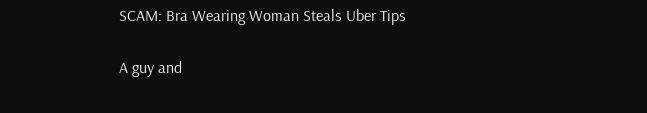SCAM: Bra Wearing Woman Steals Uber Tips

A guy and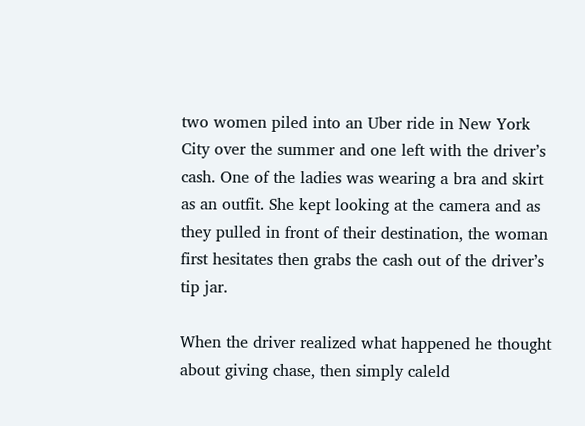two women piled into an Uber ride in New York City over the summer and one left with the driver’s cash. One of the ladies was wearing a bra and skirt as an outfit. She kept looking at the camera and as they pulled in front of their destination, the woman first hesitates then grabs the cash out of the driver’s tip jar.

When the driver realized what happened he thought about giving chase, then simply caleld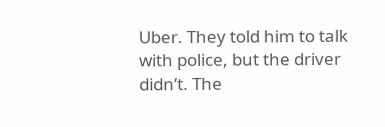Uber. They told him to talk with police, but the driver didn’t. The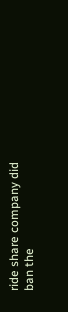ride share company did ban the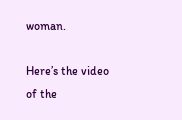woman.

Here’s the video of the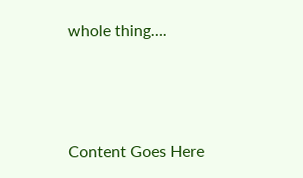whole thing….



Content Goes Here